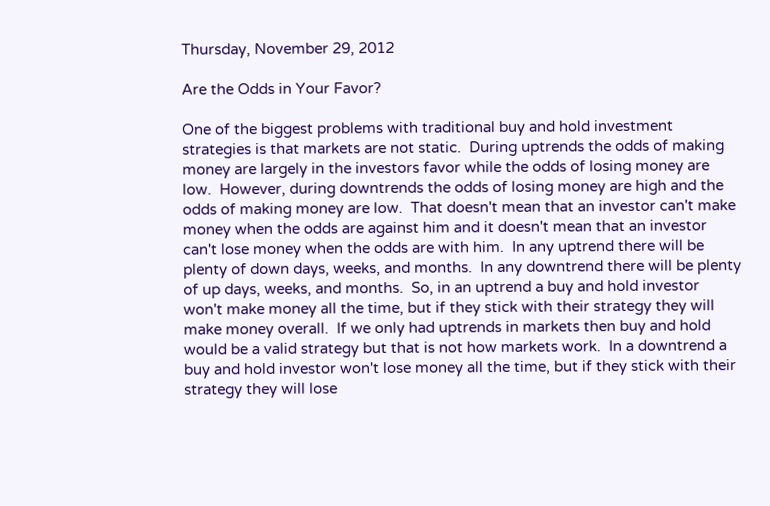Thursday, November 29, 2012

Are the Odds in Your Favor?

One of the biggest problems with traditional buy and hold investment strategies is that markets are not static.  During uptrends the odds of making money are largely in the investors favor while the odds of losing money are low.  However, during downtrends the odds of losing money are high and the odds of making money are low.  That doesn't mean that an investor can't make money when the odds are against him and it doesn't mean that an investor can't lose money when the odds are with him.  In any uptrend there will be plenty of down days, weeks, and months.  In any downtrend there will be plenty of up days, weeks, and months.  So, in an uptrend a buy and hold investor won't make money all the time, but if they stick with their strategy they will make money overall.  If we only had uptrends in markets then buy and hold would be a valid strategy but that is not how markets work.  In a downtrend a buy and hold investor won't lose money all the time, but if they stick with their strategy they will lose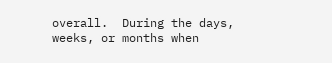overall.  During the days, weeks, or months when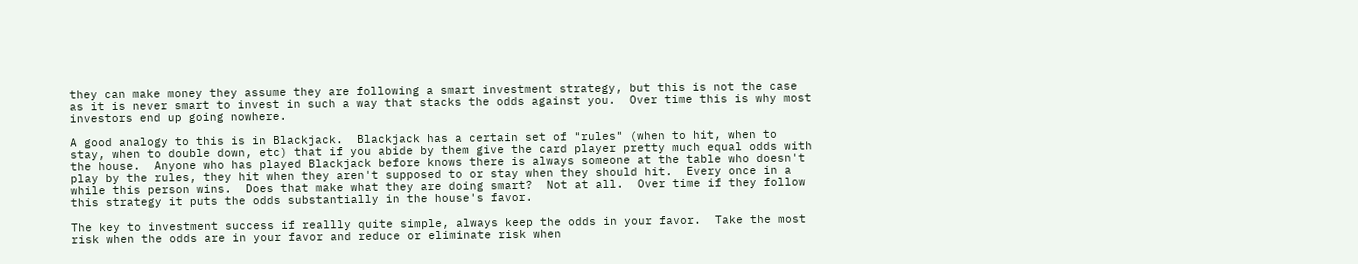they can make money they assume they are following a smart investment strategy, but this is not the case as it is never smart to invest in such a way that stacks the odds against you.  Over time this is why most investors end up going nowhere.

A good analogy to this is in Blackjack.  Blackjack has a certain set of "rules" (when to hit, when to stay, when to double down, etc) that if you abide by them give the card player pretty much equal odds with the house.  Anyone who has played Blackjack before knows there is always someone at the table who doesn't play by the rules, they hit when they aren't supposed to or stay when they should hit.  Every once in a while this person wins.  Does that make what they are doing smart?  Not at all.  Over time if they follow this strategy it puts the odds substantially in the house's favor.

The key to investment success if reallly quite simple, always keep the odds in your favor.  Take the most risk when the odds are in your favor and reduce or eliminate risk when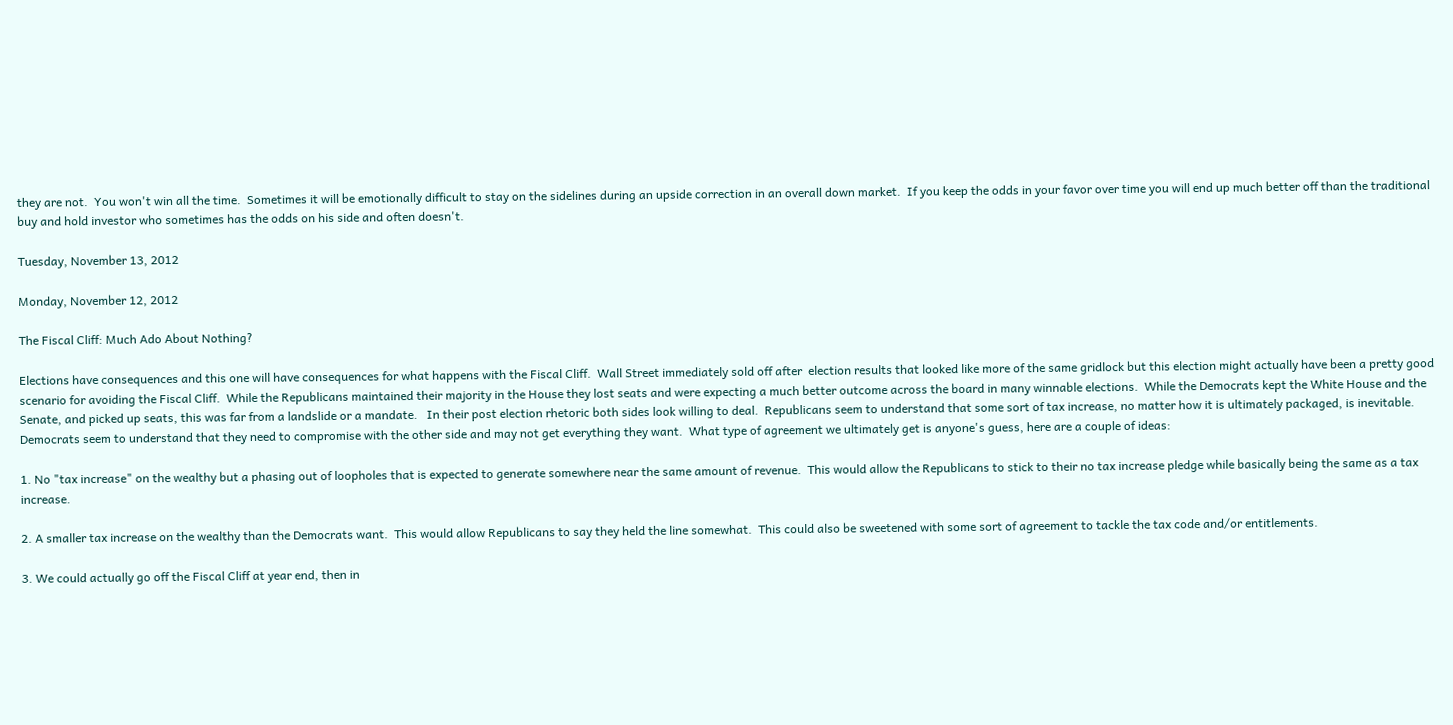they are not.  You won't win all the time.  Sometimes it will be emotionally difficult to stay on the sidelines during an upside correction in an overall down market.  If you keep the odds in your favor over time you will end up much better off than the traditional buy and hold investor who sometimes has the odds on his side and often doesn't.

Tuesday, November 13, 2012

Monday, November 12, 2012

The Fiscal Cliff: Much Ado About Nothing?

Elections have consequences and this one will have consequences for what happens with the Fiscal Cliff.  Wall Street immediately sold off after  election results that looked like more of the same gridlock but this election might actually have been a pretty good scenario for avoiding the Fiscal Cliff.  While the Republicans maintained their majority in the House they lost seats and were expecting a much better outcome across the board in many winnable elections.  While the Democrats kept the White House and the Senate, and picked up seats, this was far from a landslide or a mandate.   In their post election rhetoric both sides look willing to deal.  Republicans seem to understand that some sort of tax increase, no matter how it is ultimately packaged, is inevitable.  Democrats seem to understand that they need to compromise with the other side and may not get everything they want.  What type of agreement we ultimately get is anyone's guess, here are a couple of ideas:

1. No "tax increase" on the wealthy but a phasing out of loopholes that is expected to generate somewhere near the same amount of revenue.  This would allow the Republicans to stick to their no tax increase pledge while basically being the same as a tax increase.

2. A smaller tax increase on the wealthy than the Democrats want.  This would allow Republicans to say they held the line somewhat.  This could also be sweetened with some sort of agreement to tackle the tax code and/or entitlements.

3. We could actually go off the Fiscal Cliff at year end, then in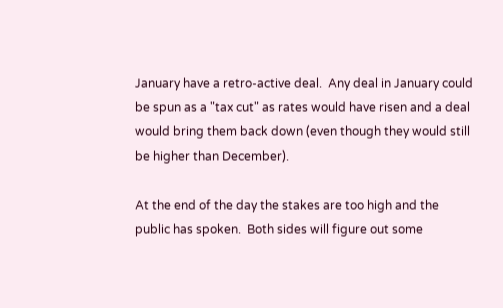January have a retro-active deal.  Any deal in January could be spun as a "tax cut" as rates would have risen and a deal would bring them back down (even though they would still be higher than December).

At the end of the day the stakes are too high and the public has spoken.  Both sides will figure out some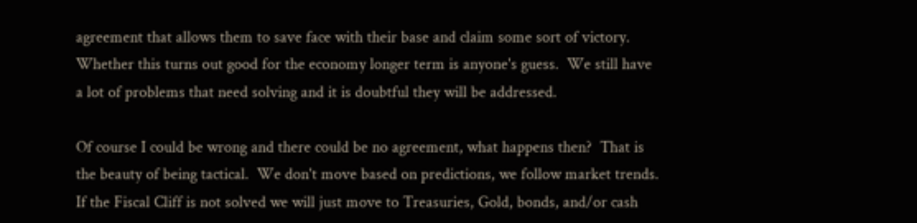agreement that allows them to save face with their base and claim some sort of victory.  Whether this turns out good for the economy longer term is anyone's guess.  We still have a lot of problems that need solving and it is doubtful they will be addressed.

Of course I could be wrong and there could be no agreement, what happens then?  That is the beauty of being tactical.  We don't move based on predictions, we follow market trends.  If the Fiscal Cliff is not solved we will just move to Treasuries, Gold, bonds, and/or cash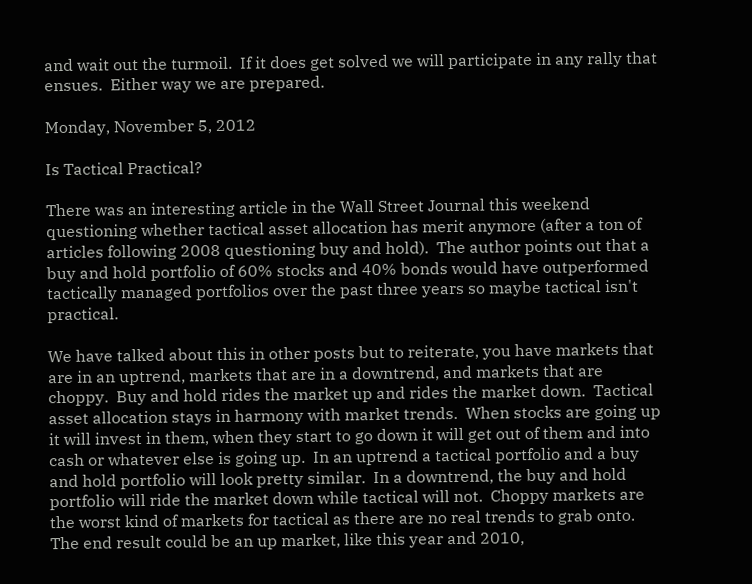and wait out the turmoil.  If it does get solved we will participate in any rally that ensues.  Either way we are prepared.

Monday, November 5, 2012

Is Tactical Practical?

There was an interesting article in the Wall Street Journal this weekend questioning whether tactical asset allocation has merit anymore (after a ton of articles following 2008 questioning buy and hold).  The author points out that a buy and hold portfolio of 60% stocks and 40% bonds would have outperformed tactically managed portfolios over the past three years so maybe tactical isn't practical.

We have talked about this in other posts but to reiterate, you have markets that are in an uptrend, markets that are in a downtrend, and markets that are choppy.  Buy and hold rides the market up and rides the market down.  Tactical asset allocation stays in harmony with market trends.  When stocks are going up it will invest in them, when they start to go down it will get out of them and into cash or whatever else is going up.  In an uptrend a tactical portfolio and a buy and hold portfolio will look pretty similar.  In a downtrend, the buy and hold portfolio will ride the market down while tactical will not.  Choppy markets are the worst kind of markets for tactical as there are no real trends to grab onto.  The end result could be an up market, like this year and 2010,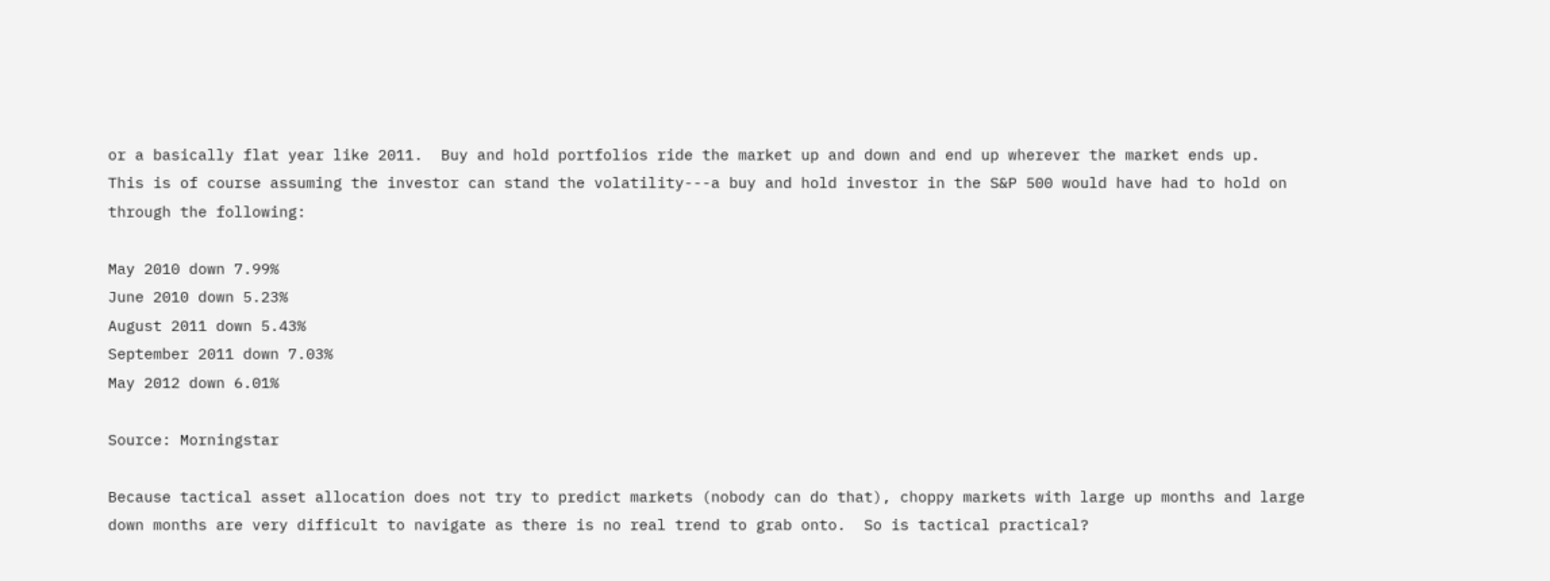or a basically flat year like 2011.  Buy and hold portfolios ride the market up and down and end up wherever the market ends up.  This is of course assuming the investor can stand the volatility---a buy and hold investor in the S&P 500 would have had to hold on through the following:

May 2010 down 7.99%
June 2010 down 5.23%
August 2011 down 5.43%
September 2011 down 7.03%
May 2012 down 6.01%

Source: Morningstar

Because tactical asset allocation does not try to predict markets (nobody can do that), choppy markets with large up months and large down months are very difficult to navigate as there is no real trend to grab onto.  So is tactical practical?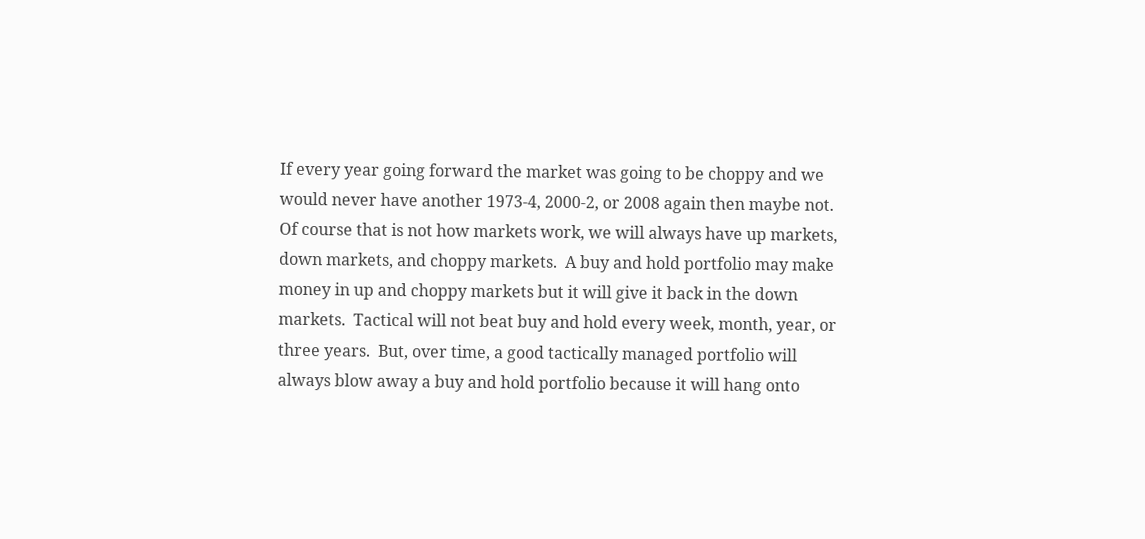If every year going forward the market was going to be choppy and we would never have another 1973-4, 2000-2, or 2008 again then maybe not.  Of course that is not how markets work, we will always have up markets, down markets, and choppy markets.  A buy and hold portfolio may make money in up and choppy markets but it will give it back in the down markets.  Tactical will not beat buy and hold every week, month, year, or three years.  But, over time, a good tactically managed portfolio will always blow away a buy and hold portfolio because it will hang onto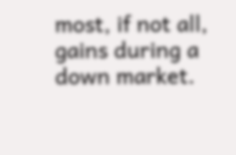most, if not all, gains during a down market.